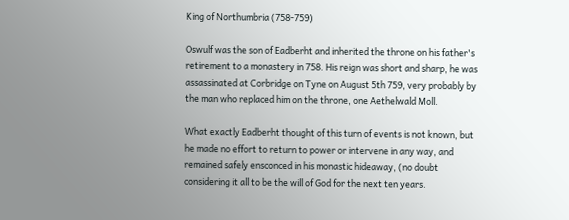King of Northumbria (758-759)

Oswulf was the son of Eadberht and inherited the throne on his father's retirement to a monastery in 758. His reign was short and sharp, he was assassinated at Corbridge on Tyne on August 5th 759, very probably by the man who replaced him on the throne, one Aethelwald Moll.

What exactly Eadberht thought of this turn of events is not known, but he made no effort to return to power or intervene in any way, and remained safely ensconced in his monastic hideaway, (no doubt considering it all to be the will of God for the next ten years.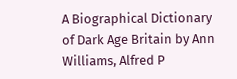A Biographical Dictionary of Dark Age Britain by Ann Williams, Alfred P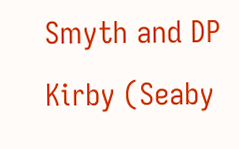Smyth and DP Kirby (Seaby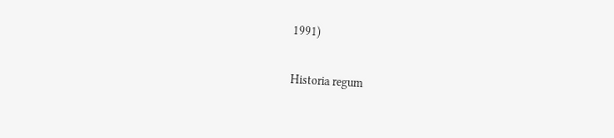1991)

Historia regum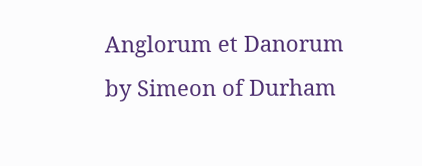Anglorum et Danorum by Simeon of Durham